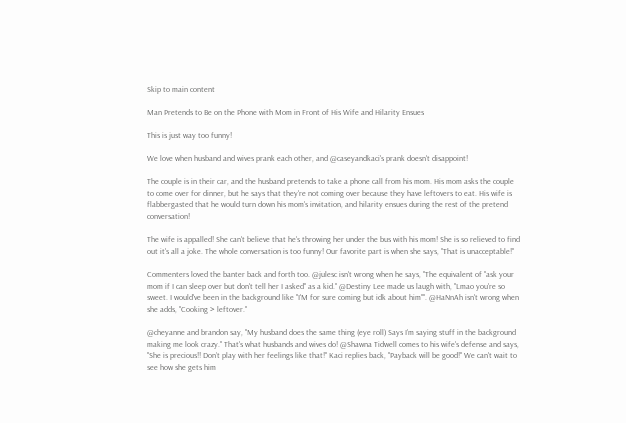Skip to main content

Man Pretends to Be on the Phone with Mom in Front of His Wife and Hilarity Ensues

This is just way too funny!

We love when husband and wives prank each other, and @caseyandkaci's prank doesn't disappoint!

The couple is in their car, and the husband pretends to take a phone call from his mom. His mom asks the couple to come over for dinner, but he says that they're not coming over because they have leftovers to eat. His wife is flabbergasted that he would turn down his mom's invitation, and hilarity ensues during the rest of the pretend conversation!

The wife is appalled! She can't believe that he's throwing her under the bus with his mom! She is so relieved to find out it's all a joke. The whole conversation is too funny! Our favorite part is when she says, "That is unacceptable!"

Commenters loved the banter back and forth too. @julesc isn't wrong when he says, "The equivalent of "ask your mom if I can sleep over but don't tell her I asked" as a kid." @Destiny Lee made us laugh with, "Lmao you're so sweet. I would've been in the background like "I'M for sure coming but idk about him"". @HaNnAh isn't wrong when she adds, "Cooking > leftover."

@cheyanne and brandon say, "My husband does the same thing (eye roll) Says I’m saying stuff in the background making me look crazy." That's what husbands and wives do! @Shawna Tidwell comes to his wife's defense and says, "She is precious!! Don’t play with her feelings like that!" Kaci replies back, "Payback will be good!" We can't wait to see how she gets him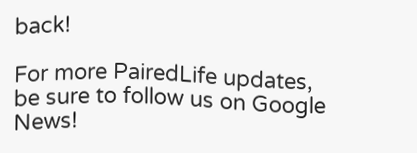back!

For more PairedLife updates, be sure to follow us on Google News!